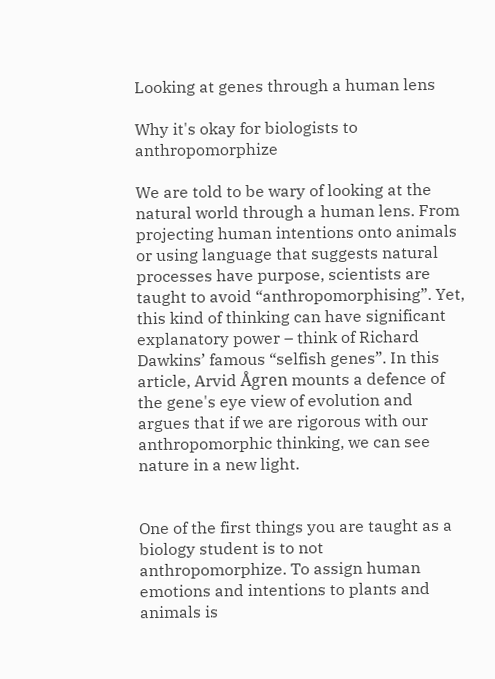Looking at genes through a human lens

Why it's okay for biologists to anthropomorphize

We are told to be wary of looking at the natural world through a human lens. From projecting human intentions onto animals or using language that suggests natural processes have purpose, scientists are taught to avoid “anthropomorphising”. Yet, this kind of thinking can have significant explanatory power – think of Richard Dawkins’ famous “selfish genes”. In this article, Arvid Ågren mounts a defence of the gene's eye view of evolution and argues that if we are rigorous with our anthropomorphic thinking, we can see nature in a new light.


One of the first things you are taught as a biology student is to not anthropomorphize. To assign human emotions and intentions to plants and animals is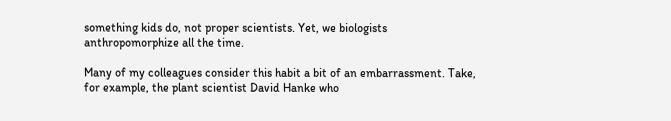something kids do, not proper scientists. Yet, we biologists anthropomorphize all the time.

Many of my colleagues consider this habit a bit of an embarrassment. Take, for example, the plant scientist David Hanke who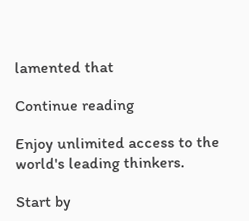lamented that

Continue reading

Enjoy unlimited access to the world's leading thinkers.

Start by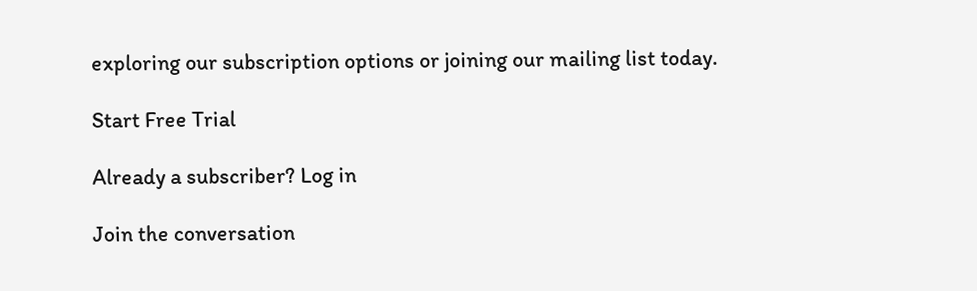exploring our subscription options or joining our mailing list today.

Start Free Trial

Already a subscriber? Log in

Join the conversation